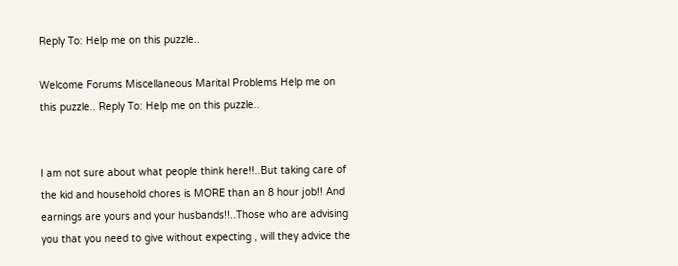Reply To: Help me on this puzzle..

Welcome Forums Miscellaneous Marital Problems Help me on this puzzle.. Reply To: Help me on this puzzle..


I am not sure about what people think here!!..But taking care of the kid and household chores is MORE than an 8 hour job!! And earnings are yours and your husbands!!..Those who are advising you that you need to give without expecting , will they advice the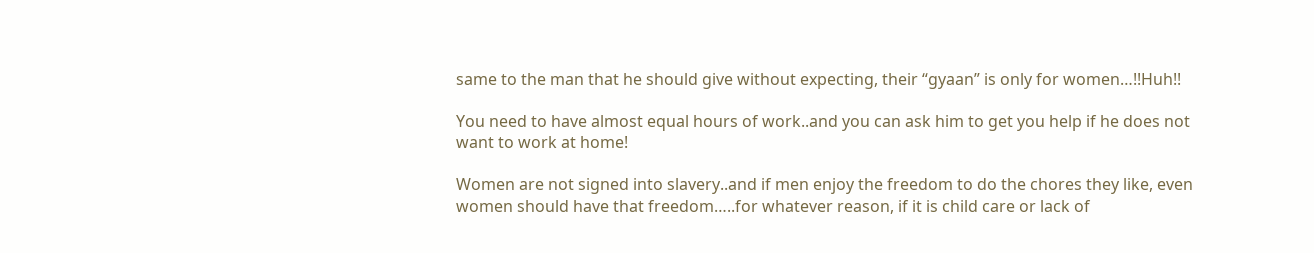same to the man that he should give without expecting, their “gyaan” is only for women…!!Huh!!

You need to have almost equal hours of work..and you can ask him to get you help if he does not want to work at home!

Women are not signed into slavery..and if men enjoy the freedom to do the chores they like, even women should have that freedom…..for whatever reason, if it is child care or lack of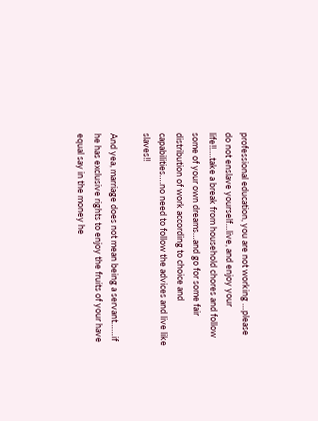professional education, you are not working …please do not enslave yourself…live, and enjoy your life!!….take a break from household chores and follow some of your own dreams…and go for some fair distribution of work according to choice and capabilities….no need to follow the advices and live like slaves!!

And yea, marriage does not mean being a servant……if he has exclusive rights to enjoy the fruits of your have equal say in the money he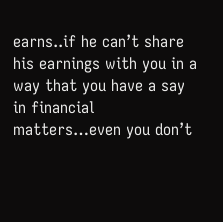earns..if he can’t share his earnings with you in a way that you have a say in financial matters…even you don’t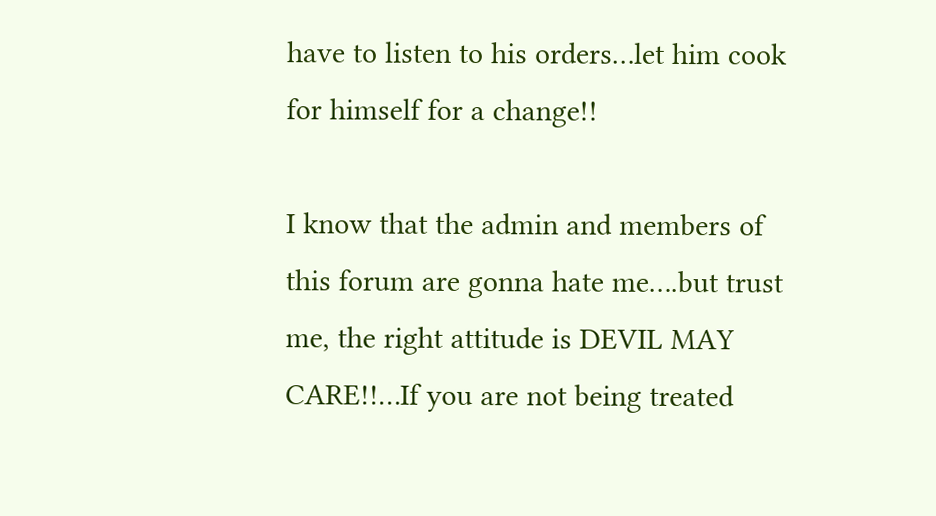have to listen to his orders…let him cook for himself for a change!!

I know that the admin and members of this forum are gonna hate me….but trust me, the right attitude is DEVIL MAY CARE!!…If you are not being treated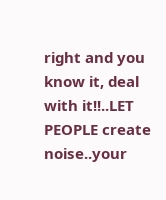right and you know it, deal with it!!..LET PEOPLE create noise..your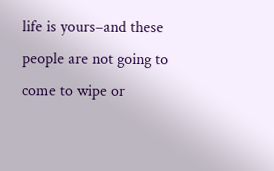life is yours–and these people are not going to come to wipe or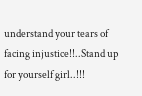understand your tears of facing injustice!!..Stand up for yourself girl..!!!